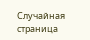Случайная страница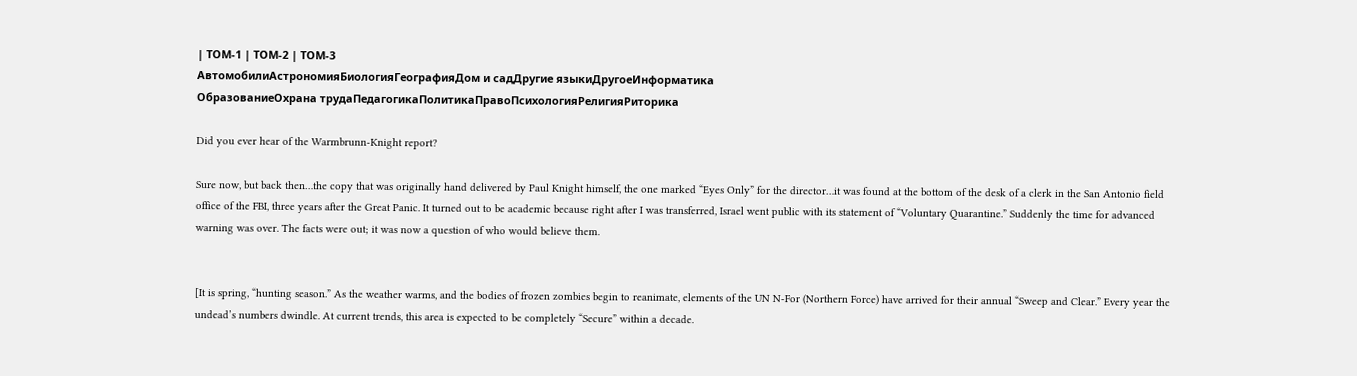| ТОМ-1 | ТОМ-2 | ТОМ-3
АвтомобилиАстрономияБиологияГеографияДом и садДругие языкиДругоеИнформатика
ОбразованиеОхрана трудаПедагогикаПолитикаПравоПсихологияРелигияРиторика

Did you ever hear of the Warmbrunn-Knight report?

Sure now, but back then…the copy that was originally hand delivered by Paul Knight himself, the one marked “Eyes Only” for the director…it was found at the bottom of the desk of a clerk in the San Antonio field office of the FBI, three years after the Great Panic. It turned out to be academic because right after I was transferred, Israel went public with its statement of “Voluntary Quarantine.” Suddenly the time for advanced warning was over. The facts were out; it was now a question of who would believe them.


[It is spring, “hunting season.” As the weather warms, and the bodies of frozen zombies begin to reanimate, elements of the UN N-For (Northern Force) have arrived for their annual “Sweep and Clear.” Every year the undead’s numbers dwindle. At current trends, this area is expected to be completely “Secure” within a decade.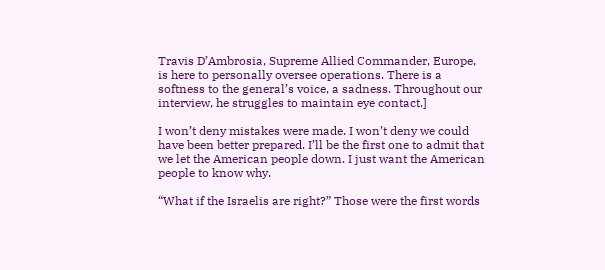Travis D’Ambrosia, Supreme Allied Commander, Europe, is here to personally oversee operations. There is a softness to the general’s voice, a sadness. Throughout our interview, he struggles to maintain eye contact.]

I won’t deny mistakes were made. I won’t deny we could have been better prepared. I’ll be the first one to admit that we let the American people down. I just want the American people to know why.

“What if the Israelis are right?” Those were the first words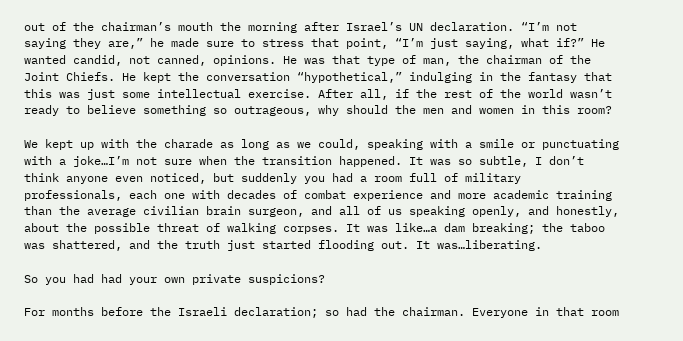out of the chairman’s mouth the morning after Israel’s UN declaration. “I’m not saying they are,” he made sure to stress that point, “I’m just saying, what if?” He wanted candid, not canned, opinions. He was that type of man, the chairman of the Joint Chiefs. He kept the conversation “hypothetical,” indulging in the fantasy that this was just some intellectual exercise. After all, if the rest of the world wasn’t ready to believe something so outrageous, why should the men and women in this room?

We kept up with the charade as long as we could, speaking with a smile or punctuating with a joke…I’m not sure when the transition happened. It was so subtle, I don’t think anyone even noticed, but suddenly you had a room full of military professionals, each one with decades of combat experience and more academic training than the average civilian brain surgeon, and all of us speaking openly, and honestly, about the possible threat of walking corpses. It was like…a dam breaking; the taboo was shattered, and the truth just started flooding out. It was…liberating.

So you had had your own private suspicions?

For months before the Israeli declaration; so had the chairman. Everyone in that room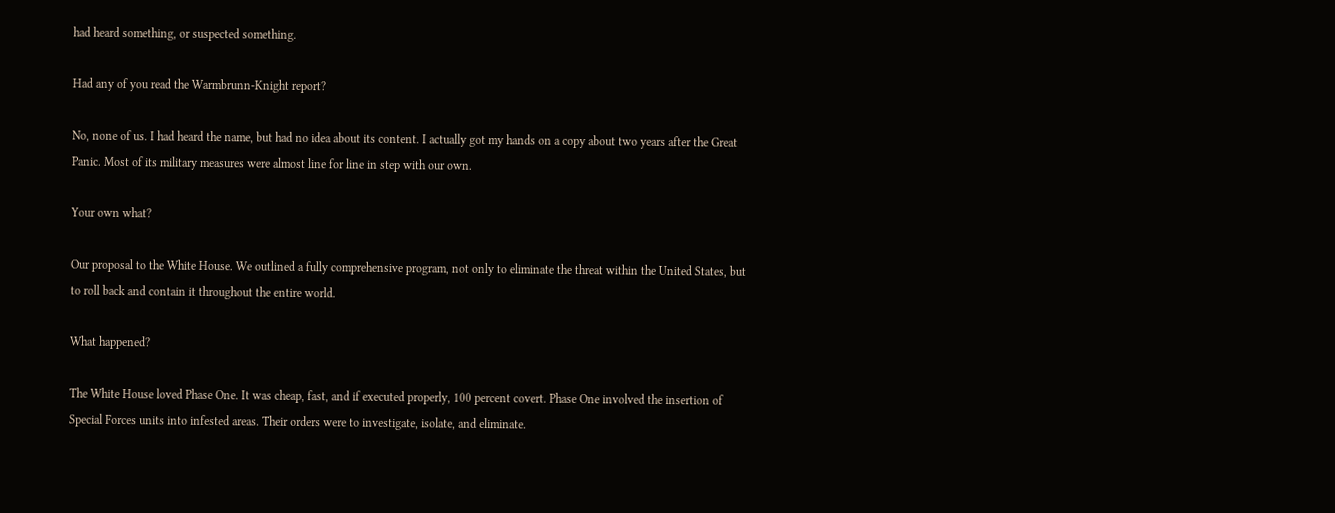had heard something, or suspected something.

Had any of you read the Warmbrunn-Knight report?

No, none of us. I had heard the name, but had no idea about its content. I actually got my hands on a copy about two years after the Great Panic. Most of its military measures were almost line for line in step with our own.

Your own what?

Our proposal to the White House. We outlined a fully comprehensive program, not only to eliminate the threat within the United States, but to roll back and contain it throughout the entire world.

What happened?

The White House loved Phase One. It was cheap, fast, and if executed properly, 100 percent covert. Phase One involved the insertion of Special Forces units into infested areas. Their orders were to investigate, isolate, and eliminate.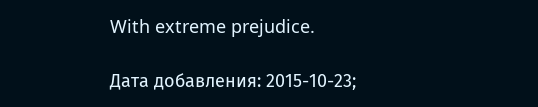With extreme prejudice.

Дата добавления: 2015-10-23;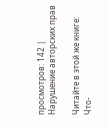просмотров: 142 | Нарушение авторских прав

Читайте в этой же книге: Что-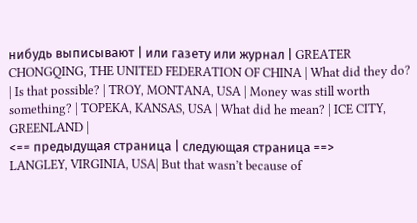нибудь выписывают | или газету или журнал | GREATER CHONGQING, THE UNITED FEDERATION OF CHINA | What did they do? | Is that possible? | TROY, MONTANA, USA | Money was still worth something? | TOPEKA, KANSAS, USA | What did he mean? | ICE CITY, GREENLAND |
<== предыдущая страница | следующая страница ==>
LANGLEY, VIRGINIA, USA| But that wasn’t because of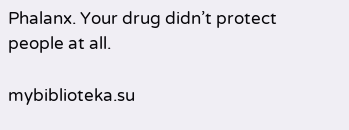Phalanx. Your drug didn’t protect people at all.

mybiblioteka.su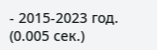- 2015-2023 год. (0.005 сек.)